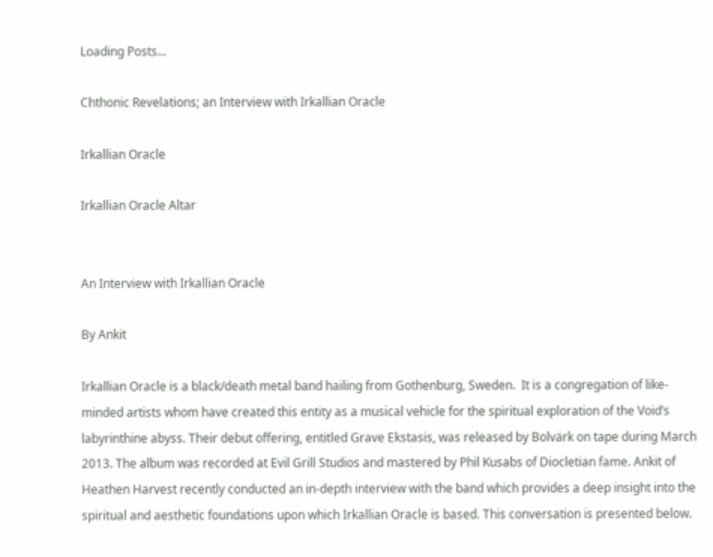Loading Posts...

Chthonic Revelations; an Interview with Irkallian Oracle

Irkallian Oracle

Irkallian Oracle Altar


An Interview with Irkallian Oracle

By Ankit

Irkallian Oracle is a black/death metal band hailing from Gothenburg, Sweden.  It is a congregation of like-minded artists whom have created this entity as a musical vehicle for the spiritual exploration of the Void’s labyrinthine abyss. Their debut offering, entitled Grave Ekstasis, was released by Bolvärk on tape during March 2013. The album was recorded at Evil Grill Studios and mastered by Phil Kusabs of Diocletian fame. Ankit of Heathen Harvest recently conducted an in-depth interview with the band which provides a deep insight into the spiritual and aesthetic foundations upon which Irkallian Oracle is based. This conversation is presented below.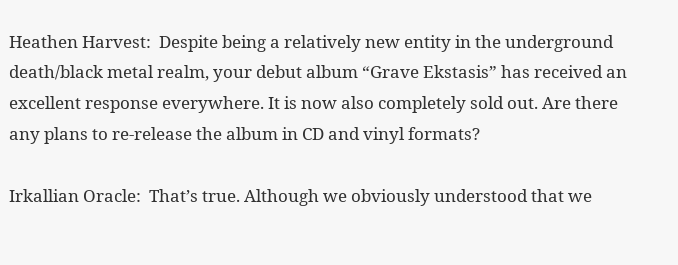Heathen Harvest:  Despite being a relatively new entity in the underground death/black metal realm, your debut album “Grave Ekstasis” has received an excellent response everywhere. It is now also completely sold out. Are there any plans to re-release the album in CD and vinyl formats?

Irkallian Oracle:  That’s true. Although we obviously understood that we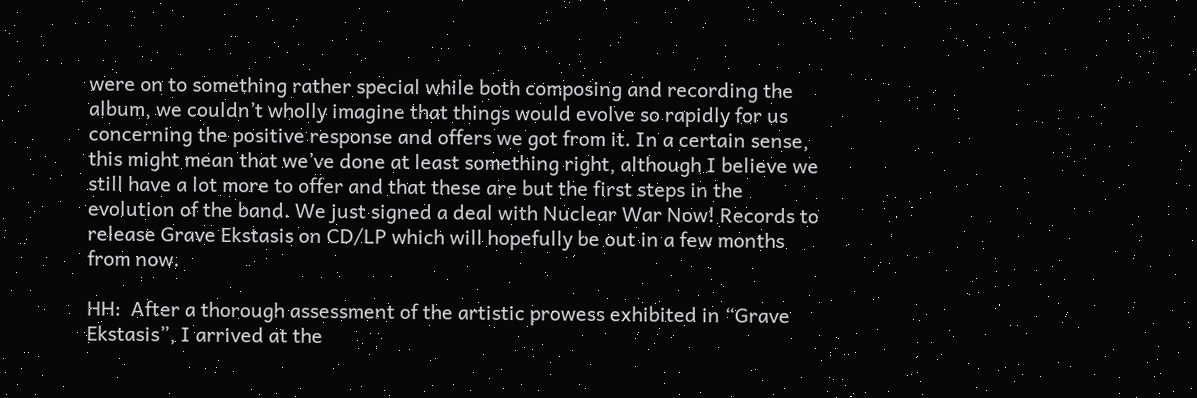were on to something rather special while both composing and recording the album, we couldn’t wholly imagine that things would evolve so rapidly for us concerning the positive response and offers we got from it. In a certain sense, this might mean that we’ve done at least something right, although I believe we still have a lot more to offer and that these are but the first steps in the evolution of the band. We just signed a deal with Nuclear War Now! Records to release Grave Ekstasis on CD/LP which will hopefully be out in a few months from now.

HH:  After a thorough assessment of the artistic prowess exhibited in “Grave Ekstasis”, I arrived at the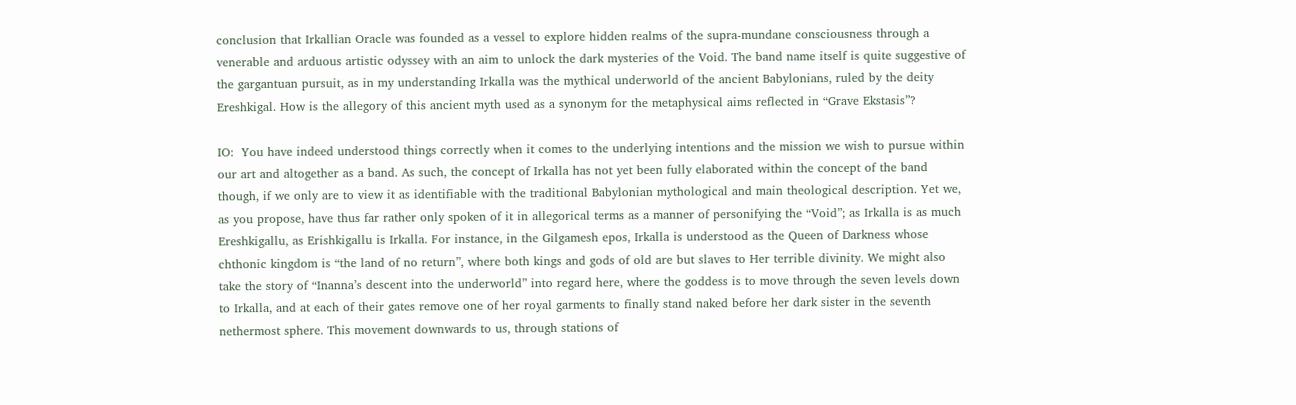conclusion that Irkallian Oracle was founded as a vessel to explore hidden realms of the supra-mundane consciousness through a venerable and arduous artistic odyssey with an aim to unlock the dark mysteries of the Void. The band name itself is quite suggestive of the gargantuan pursuit, as in my understanding Irkalla was the mythical underworld of the ancient Babylonians, ruled by the deity Ereshkigal. How is the allegory of this ancient myth used as a synonym for the metaphysical aims reflected in “Grave Ekstasis”?

IO:  You have indeed understood things correctly when it comes to the underlying intentions and the mission we wish to pursue within our art and altogether as a band. As such, the concept of Irkalla has not yet been fully elaborated within the concept of the band though, if we only are to view it as identifiable with the traditional Babylonian mythological and main theological description. Yet we, as you propose, have thus far rather only spoken of it in allegorical terms as a manner of personifying the “Void”; as Irkalla is as much Ereshkigallu, as Erishkigallu is Irkalla. For instance, in the Gilgamesh epos, Irkalla is understood as the Queen of Darkness whose chthonic kingdom is “the land of no return”, where both kings and gods of old are but slaves to Her terrible divinity. We might also take the story of “Inanna’s descent into the underworld” into regard here, where the goddess is to move through the seven levels down to Irkalla, and at each of their gates remove one of her royal garments to finally stand naked before her dark sister in the seventh nethermost sphere. This movement downwards to us, through stations of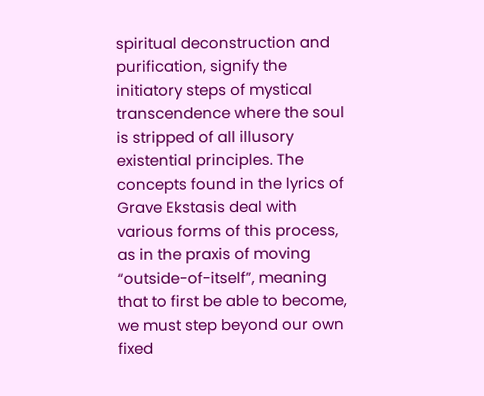spiritual deconstruction and purification, signify the initiatory steps of mystical transcendence where the soul is stripped of all illusory existential principles. The concepts found in the lyrics of Grave Ekstasis deal with various forms of this process, as in the praxis of moving “outside-of-itself”, meaning that to first be able to become, we must step beyond our own fixed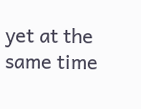yet at the same time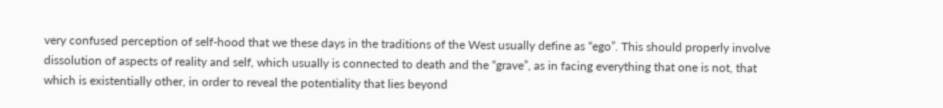very confused perception of self-hood that we these days in the traditions of the West usually define as “ego”. This should properly involve dissolution of aspects of reality and self, which usually is connected to death and the “grave”, as in facing everything that one is not, that which is existentially other, in order to reveal the potentiality that lies beyond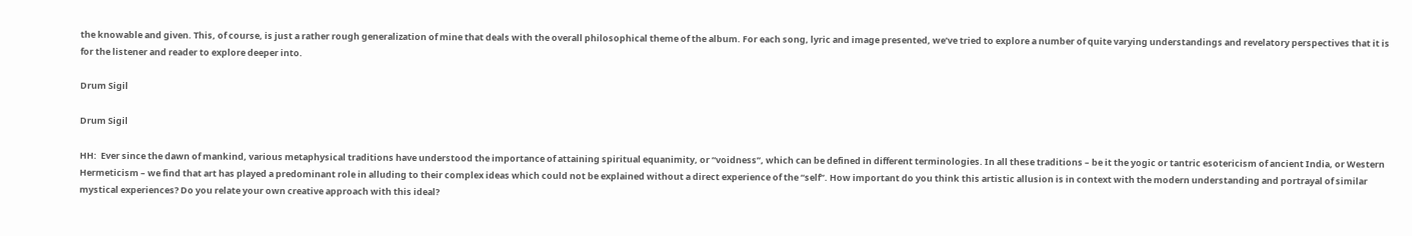the knowable and given. This, of course, is just a rather rough generalization of mine that deals with the overall philosophical theme of the album. For each song, lyric and image presented, we’ve tried to explore a number of quite varying understandings and revelatory perspectives that it is for the listener and reader to explore deeper into.

Drum Sigil

Drum Sigil

HH:  Ever since the dawn of mankind, various metaphysical traditions have understood the importance of attaining spiritual equanimity, or “voidness”, which can be defined in different terminologies. In all these traditions – be it the yogic or tantric esotericism of ancient India, or Western Hermeticism – we find that art has played a predominant role in alluding to their complex ideas which could not be explained without a direct experience of the “self”. How important do you think this artistic allusion is in context with the modern understanding and portrayal of similar mystical experiences? Do you relate your own creative approach with this ideal?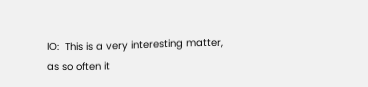IO:  This is a very interesting matter, as so often it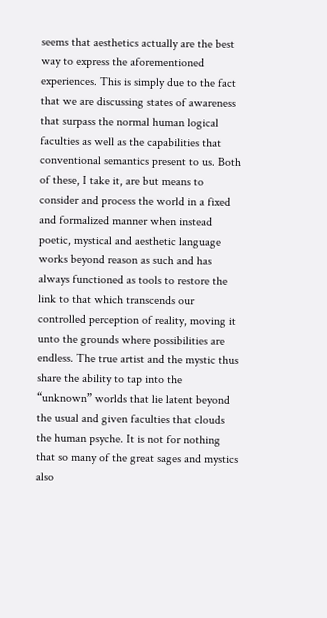seems that aesthetics actually are the best way to express the aforementioned experiences. This is simply due to the fact that we are discussing states of awareness that surpass the normal human logical faculties as well as the capabilities that conventional semantics present to us. Both of these, I take it, are but means to consider and process the world in a fixed and formalized manner when instead poetic, mystical and aesthetic language works beyond reason as such and has always functioned as tools to restore the link to that which transcends our controlled perception of reality, moving it unto the grounds where possibilities are endless. The true artist and the mystic thus share the ability to tap into the “unknown” worlds that lie latent beyond the usual and given faculties that clouds the human psyche. It is not for nothing that so many of the great sages and mystics also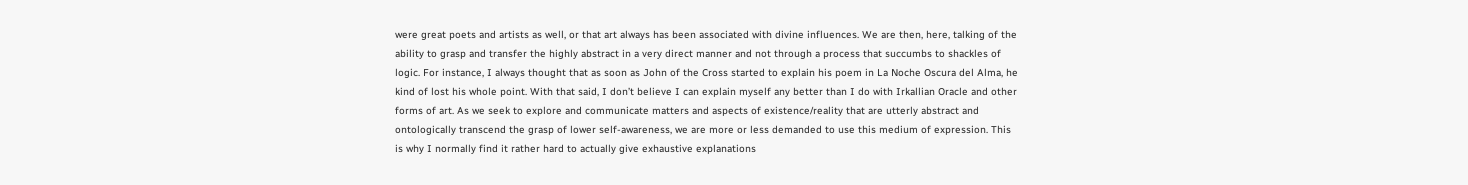were great poets and artists as well, or that art always has been associated with divine influences. We are then, here, talking of the ability to grasp and transfer the highly abstract in a very direct manner and not through a process that succumbs to shackles of logic. For instance, I always thought that as soon as John of the Cross started to explain his poem in La Noche Oscura del Alma, he kind of lost his whole point. With that said, I don’t believe I can explain myself any better than I do with Irkallian Oracle and other forms of art. As we seek to explore and communicate matters and aspects of existence/reality that are utterly abstract and ontologically transcend the grasp of lower self-awareness, we are more or less demanded to use this medium of expression. This is why I normally find it rather hard to actually give exhaustive explanations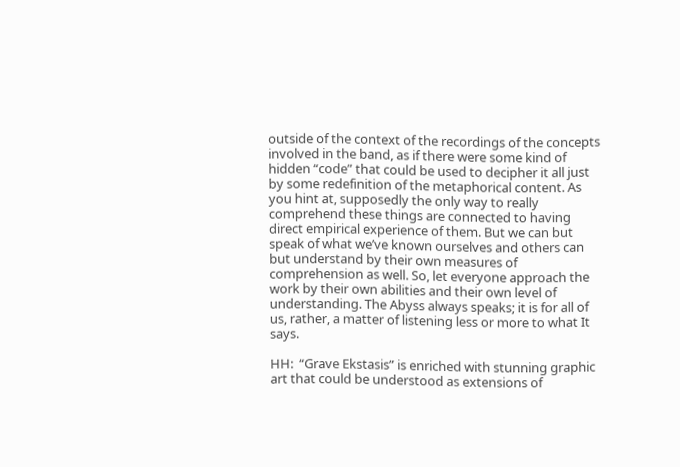outside of the context of the recordings of the concepts involved in the band, as if there were some kind of hidden “code” that could be used to decipher it all just by some redefinition of the metaphorical content. As you hint at, supposedly the only way to really comprehend these things are connected to having direct empirical experience of them. But we can but speak of what we’ve known ourselves and others can but understand by their own measures of comprehension as well. So, let everyone approach the work by their own abilities and their own level of understanding. The Abyss always speaks; it is for all of us, rather, a matter of listening less or more to what It says.

HH:  “Grave Ekstasis” is enriched with stunning graphic art that could be understood as extensions of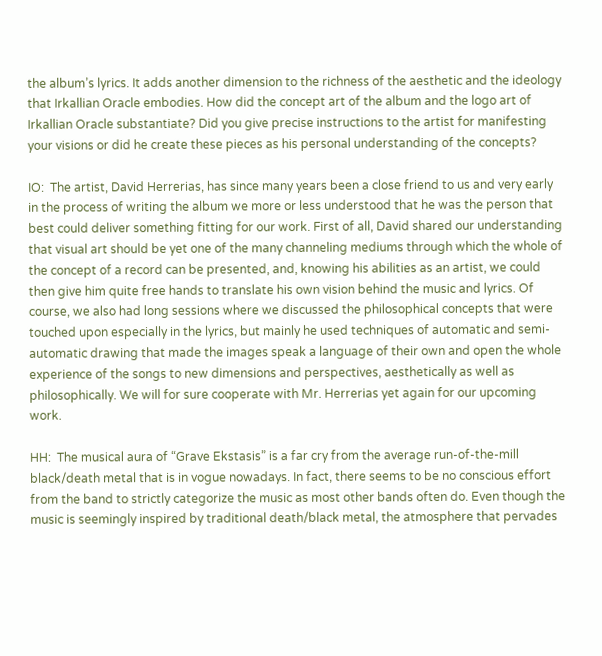the album’s lyrics. It adds another dimension to the richness of the aesthetic and the ideology that Irkallian Oracle embodies. How did the concept art of the album and the logo art of Irkallian Oracle substantiate? Did you give precise instructions to the artist for manifesting your visions or did he create these pieces as his personal understanding of the concepts?

IO:  The artist, David Herrerias, has since many years been a close friend to us and very early in the process of writing the album we more or less understood that he was the person that best could deliver something fitting for our work. First of all, David shared our understanding that visual art should be yet one of the many channeling mediums through which the whole of the concept of a record can be presented, and, knowing his abilities as an artist, we could then give him quite free hands to translate his own vision behind the music and lyrics. Of course, we also had long sessions where we discussed the philosophical concepts that were touched upon especially in the lyrics, but mainly he used techniques of automatic and semi-automatic drawing that made the images speak a language of their own and open the whole experience of the songs to new dimensions and perspectives, aesthetically as well as philosophically. We will for sure cooperate with Mr. Herrerias yet again for our upcoming work.

HH:  The musical aura of “Grave Ekstasis” is a far cry from the average run-of-the-mill black/death metal that is in vogue nowadays. In fact, there seems to be no conscious effort from the band to strictly categorize the music as most other bands often do. Even though the music is seemingly inspired by traditional death/black metal, the atmosphere that pervades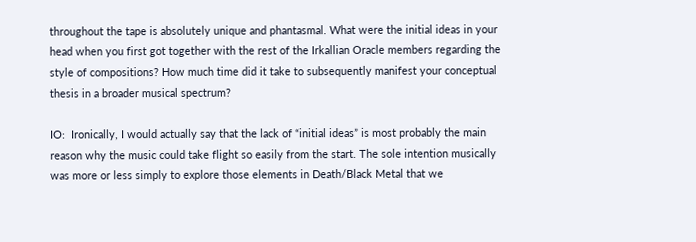throughout the tape is absolutely unique and phantasmal. What were the initial ideas in your head when you first got together with the rest of the Irkallian Oracle members regarding the style of compositions? How much time did it take to subsequently manifest your conceptual thesis in a broader musical spectrum?

IO:  Ironically, I would actually say that the lack of “initial ideas” is most probably the main reason why the music could take flight so easily from the start. The sole intention musically was more or less simply to explore those elements in Death/Black Metal that we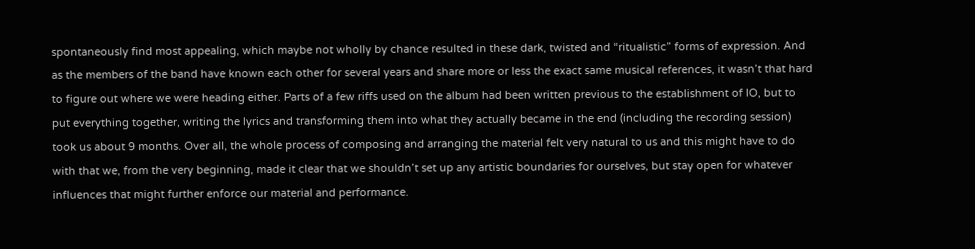spontaneously find most appealing, which maybe not wholly by chance resulted in these dark, twisted and “ritualistic” forms of expression. And as the members of the band have known each other for several years and share more or less the exact same musical references, it wasn’t that hard to figure out where we were heading either. Parts of a few riffs used on the album had been written previous to the establishment of IO, but to put everything together, writing the lyrics and transforming them into what they actually became in the end (including the recording session) took us about 9 months. Over all, the whole process of composing and arranging the material felt very natural to us and this might have to do with that we, from the very beginning, made it clear that we shouldn’t set up any artistic boundaries for ourselves, but stay open for whatever influences that might further enforce our material and performance.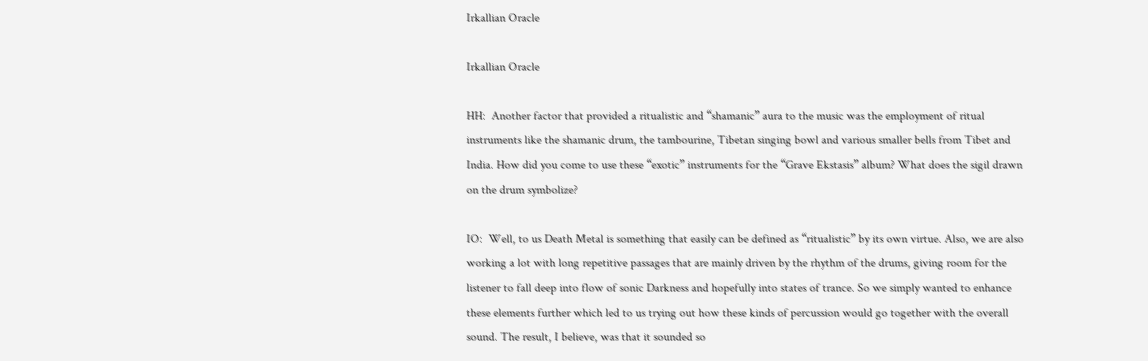Irkallian Oracle

Irkallian Oracle

HH:  Another factor that provided a ritualistic and “shamanic” aura to the music was the employment of ritual instruments like the shamanic drum, the tambourine, Tibetan singing bowl and various smaller bells from Tibet and India. How did you come to use these “exotic” instruments for the “Grave Ekstasis” album? What does the sigil drawn on the drum symbolize?

IO:  Well, to us Death Metal is something that easily can be defined as “ritualistic” by its own virtue. Also, we are also working a lot with long repetitive passages that are mainly driven by the rhythm of the drums, giving room for the listener to fall deep into flow of sonic Darkness and hopefully into states of trance. So we simply wanted to enhance these elements further which led to us trying out how these kinds of percussion would go together with the overall sound. The result, I believe, was that it sounded so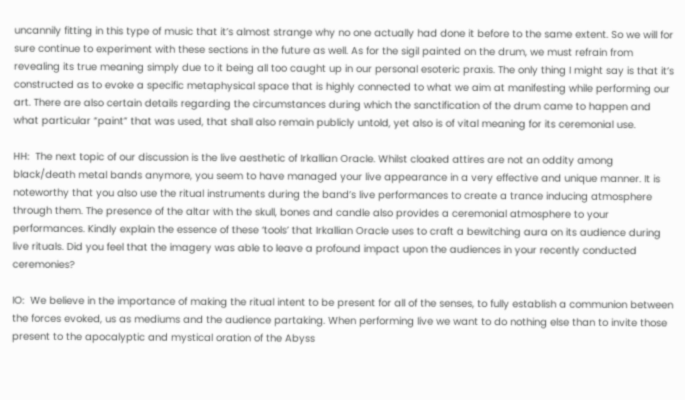uncannily fitting in this type of music that it’s almost strange why no one actually had done it before to the same extent. So we will for sure continue to experiment with these sections in the future as well. As for the sigil painted on the drum, we must refrain from revealing its true meaning simply due to it being all too caught up in our personal esoteric praxis. The only thing I might say is that it’s constructed as to evoke a specific metaphysical space that is highly connected to what we aim at manifesting while performing our art. There are also certain details regarding the circumstances during which the sanctification of the drum came to happen and what particular “paint” that was used, that shall also remain publicly untold, yet also is of vital meaning for its ceremonial use.

HH:  The next topic of our discussion is the live aesthetic of Irkallian Oracle. Whilst cloaked attires are not an oddity among black/death metal bands anymore, you seem to have managed your live appearance in a very effective and unique manner. It is noteworthy that you also use the ritual instruments during the band’s live performances to create a trance inducing atmosphere through them. The presence of the altar with the skull, bones and candle also provides a ceremonial atmosphere to your performances. Kindly explain the essence of these ‘tools’ that Irkallian Oracle uses to craft a bewitching aura on its audience during live rituals. Did you feel that the imagery was able to leave a profound impact upon the audiences in your recently conducted ceremonies?

IO:  We believe in the importance of making the ritual intent to be present for all of the senses, to fully establish a communion between the forces evoked, us as mediums and the audience partaking. When performing live we want to do nothing else than to invite those present to the apocalyptic and mystical oration of the Abyss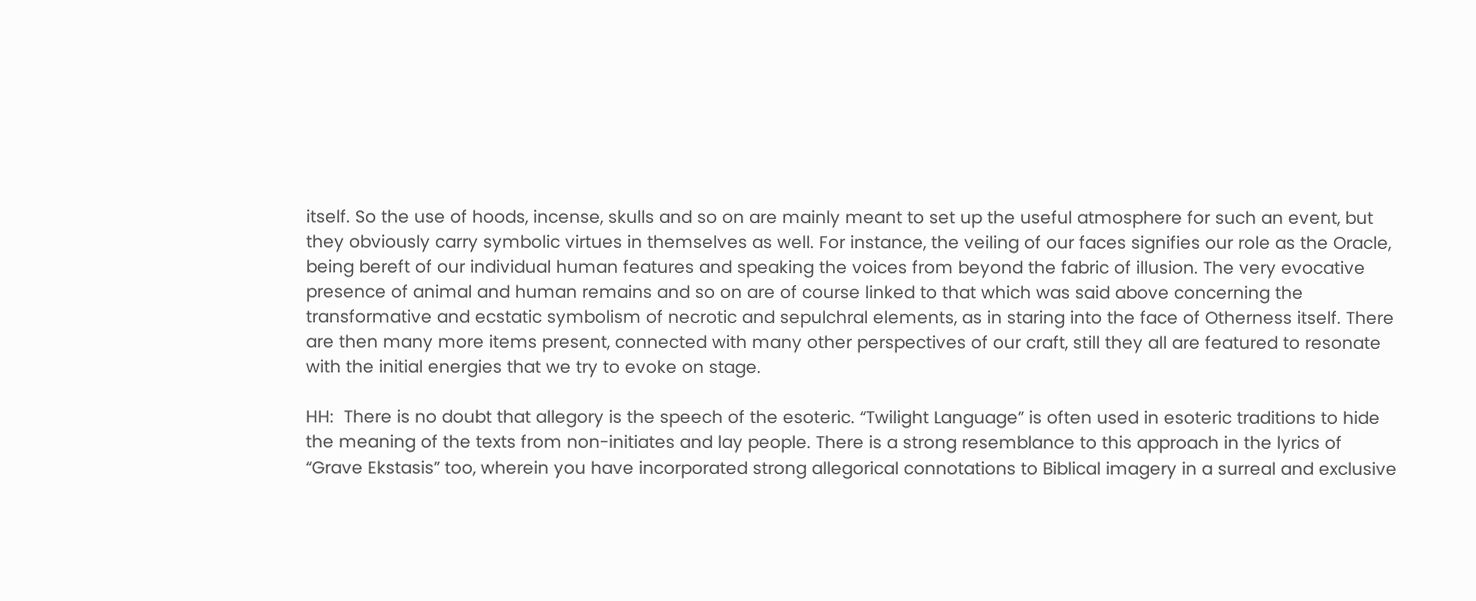itself. So the use of hoods, incense, skulls and so on are mainly meant to set up the useful atmosphere for such an event, but they obviously carry symbolic virtues in themselves as well. For instance, the veiling of our faces signifies our role as the Oracle, being bereft of our individual human features and speaking the voices from beyond the fabric of illusion. The very evocative presence of animal and human remains and so on are of course linked to that which was said above concerning the transformative and ecstatic symbolism of necrotic and sepulchral elements, as in staring into the face of Otherness itself. There are then many more items present, connected with many other perspectives of our craft, still they all are featured to resonate with the initial energies that we try to evoke on stage.

HH:  There is no doubt that allegory is the speech of the esoteric. “Twilight Language” is often used in esoteric traditions to hide the meaning of the texts from non-initiates and lay people. There is a strong resemblance to this approach in the lyrics of “Grave Ekstasis” too, wherein you have incorporated strong allegorical connotations to Biblical imagery in a surreal and exclusive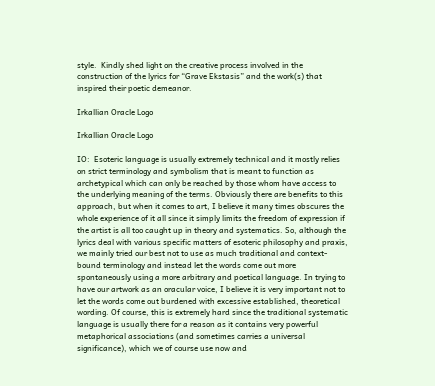style.  Kindly shed light on the creative process involved in the construction of the lyrics for “Grave Ekstasis” and the work(s) that inspired their poetic demeanor.

Irkallian Oracle Logo

Irkallian Oracle Logo

IO:  Esoteric language is usually extremely technical and it mostly relies on strict terminology and symbolism that is meant to function as archetypical which can only be reached by those whom have access to the underlying meaning of the terms. Obviously there are benefits to this approach, but when it comes to art, I believe it many times obscures the whole experience of it all since it simply limits the freedom of expression if the artist is all too caught up in theory and systematics. So, although the lyrics deal with various specific matters of esoteric philosophy and praxis, we mainly tried our best not to use as much traditional and context-bound terminology and instead let the words come out more spontaneously using a more arbitrary and poetical language. In trying to have our artwork as an oracular voice, I believe it is very important not to let the words come out burdened with excessive established, theoretical wording. Of course, this is extremely hard since the traditional systematic language is usually there for a reason as it contains very powerful metaphorical associations (and sometimes carries a universal significance), which we of course use now and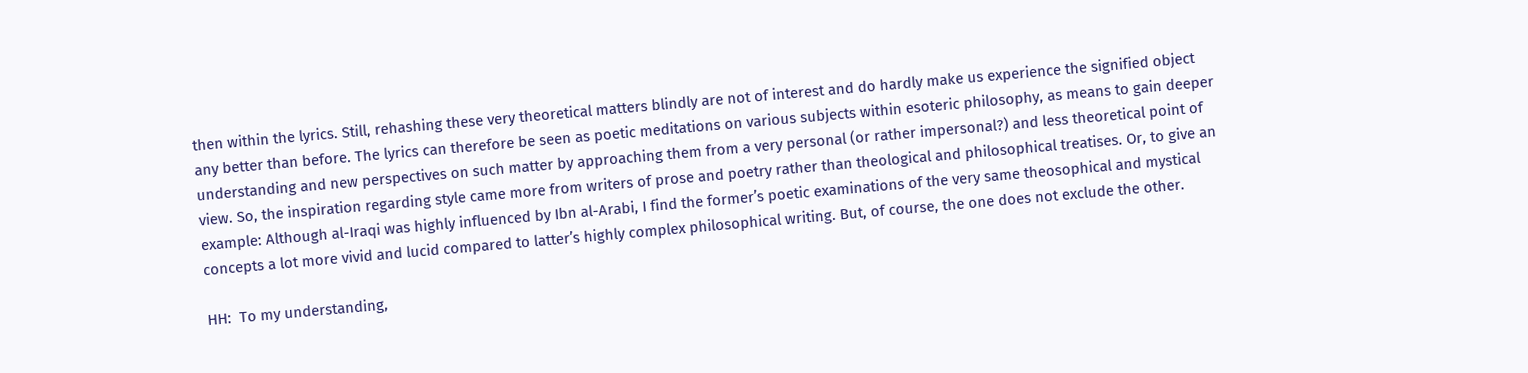then within the lyrics. Still, rehashing these very theoretical matters blindly are not of interest and do hardly make us experience the signified object any better than before. The lyrics can therefore be seen as poetic meditations on various subjects within esoteric philosophy, as means to gain deeper understanding and new perspectives on such matter by approaching them from a very personal (or rather impersonal?) and less theoretical point of view. So, the inspiration regarding style came more from writers of prose and poetry rather than theological and philosophical treatises. Or, to give an example: Although al-Iraqi was highly influenced by Ibn al-Arabi, I find the former’s poetic examinations of the very same theosophical and mystical concepts a lot more vivid and lucid compared to latter’s highly complex philosophical writing. But, of course, the one does not exclude the other.

HH:  To my understanding,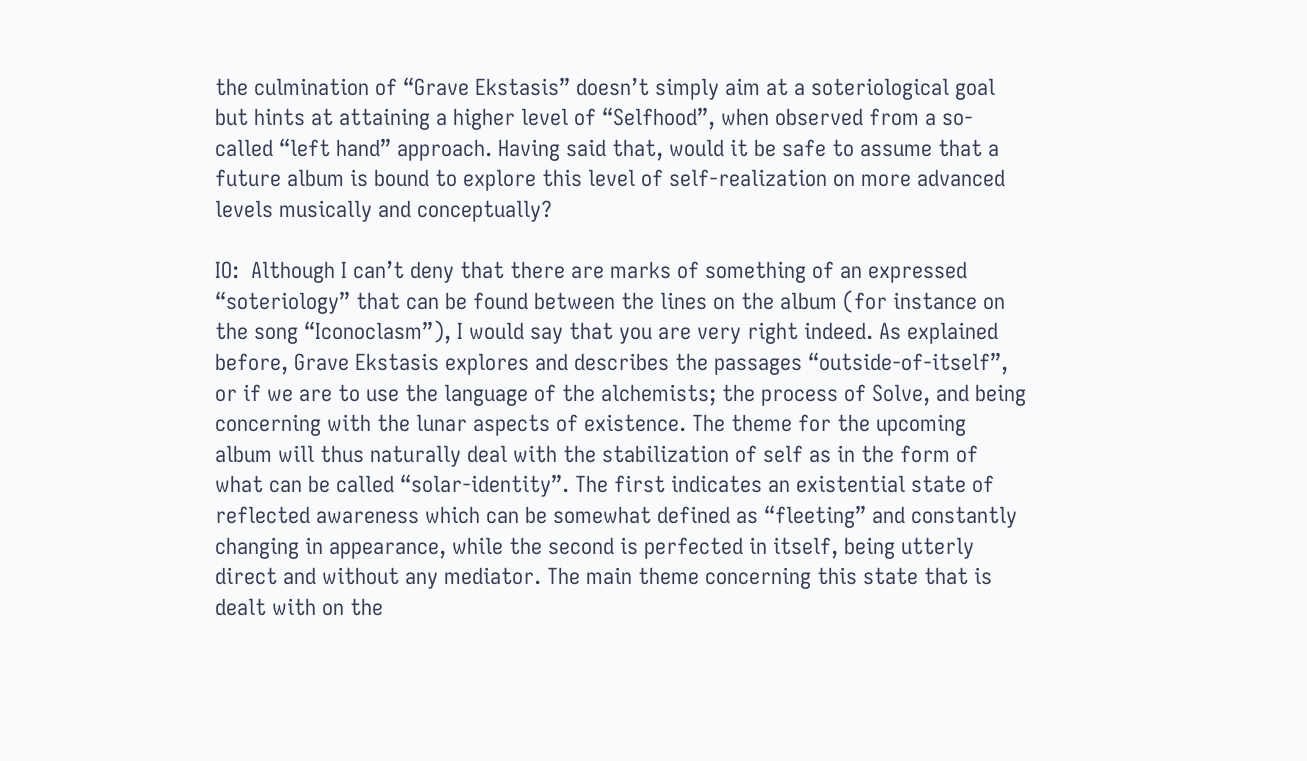the culmination of “Grave Ekstasis” doesn’t simply aim at a soteriological goal but hints at attaining a higher level of “Selfhood”, when observed from a so-called “left hand” approach. Having said that, would it be safe to assume that a future album is bound to explore this level of self-realization on more advanced levels musically and conceptually?

IO:  Although I can’t deny that there are marks of something of an expressed “soteriology” that can be found between the lines on the album (for instance on the song “Iconoclasm”), I would say that you are very right indeed. As explained before, Grave Ekstasis explores and describes the passages “outside-of-itself”, or if we are to use the language of the alchemists; the process of Solve, and being concerning with the lunar aspects of existence. The theme for the upcoming album will thus naturally deal with the stabilization of self as in the form of what can be called “solar-identity”. The first indicates an existential state of reflected awareness which can be somewhat defined as “fleeting” and constantly changing in appearance, while the second is perfected in itself, being utterly direct and without any mediator. The main theme concerning this state that is dealt with on the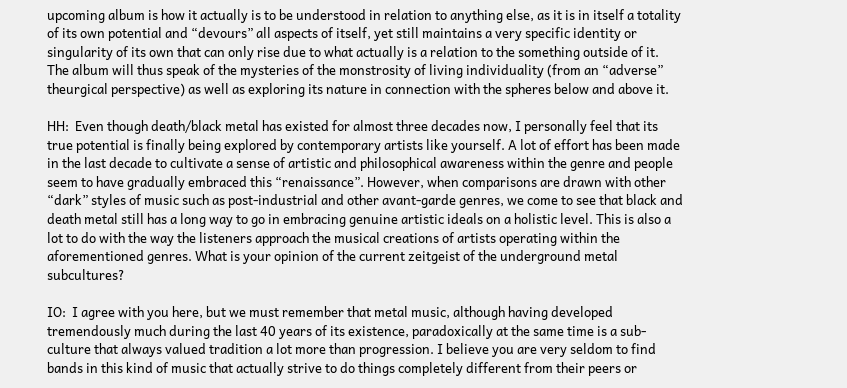upcoming album is how it actually is to be understood in relation to anything else, as it is in itself a totality of its own potential and “devours” all aspects of itself, yet still maintains a very specific identity or singularity of its own that can only rise due to what actually is a relation to the something outside of it. The album will thus speak of the mysteries of the monstrosity of living individuality (from an “adverse” theurgical perspective) as well as exploring its nature in connection with the spheres below and above it.

HH:  Even though death/black metal has existed for almost three decades now, I personally feel that its true potential is finally being explored by contemporary artists like yourself. A lot of effort has been made in the last decade to cultivate a sense of artistic and philosophical awareness within the genre and people seem to have gradually embraced this “renaissance”. However, when comparisons are drawn with other “dark” styles of music such as post-industrial and other avant-garde genres, we come to see that black and death metal still has a long way to go in embracing genuine artistic ideals on a holistic level. This is also a lot to do with the way the listeners approach the musical creations of artists operating within the aforementioned genres. What is your opinion of the current zeitgeist of the underground metal subcultures?

IO:  I agree with you here, but we must remember that metal music, although having developed tremendously much during the last 40 years of its existence, paradoxically at the same time is a sub-culture that always valued tradition a lot more than progression. I believe you are very seldom to find bands in this kind of music that actually strive to do things completely different from their peers or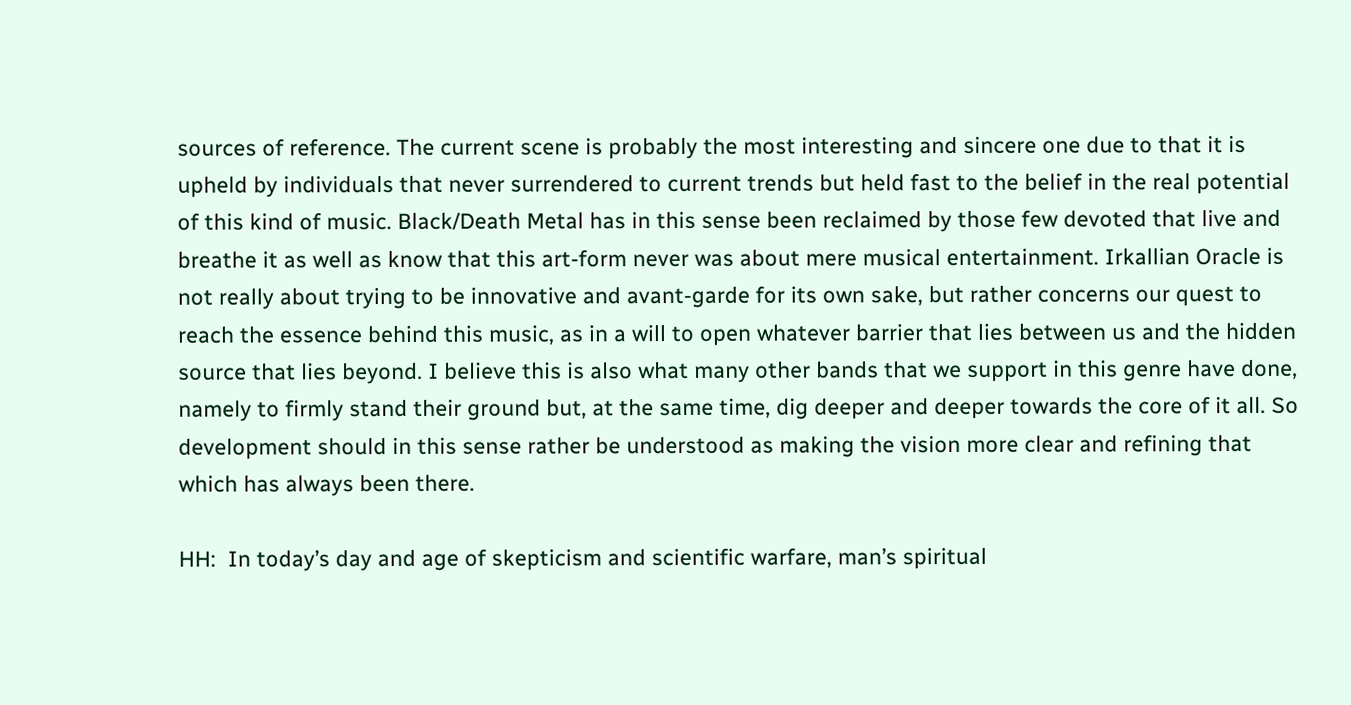sources of reference. The current scene is probably the most interesting and sincere one due to that it is upheld by individuals that never surrendered to current trends but held fast to the belief in the real potential of this kind of music. Black/Death Metal has in this sense been reclaimed by those few devoted that live and breathe it as well as know that this art-form never was about mere musical entertainment. Irkallian Oracle is not really about trying to be innovative and avant-garde for its own sake, but rather concerns our quest to reach the essence behind this music, as in a will to open whatever barrier that lies between us and the hidden source that lies beyond. I believe this is also what many other bands that we support in this genre have done, namely to firmly stand their ground but, at the same time, dig deeper and deeper towards the core of it all. So development should in this sense rather be understood as making the vision more clear and refining that which has always been there.

HH:  In today’s day and age of skepticism and scientific warfare, man’s spiritual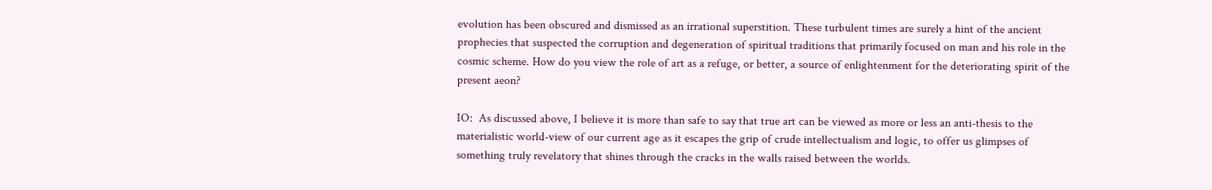evolution has been obscured and dismissed as an irrational superstition. These turbulent times are surely a hint of the ancient prophecies that suspected the corruption and degeneration of spiritual traditions that primarily focused on man and his role in the cosmic scheme. How do you view the role of art as a refuge, or better, a source of enlightenment for the deteriorating spirit of the present aeon?

IO:  As discussed above, I believe it is more than safe to say that true art can be viewed as more or less an anti-thesis to the materialistic world-view of our current age as it escapes the grip of crude intellectualism and logic, to offer us glimpses of something truly revelatory that shines through the cracks in the walls raised between the worlds.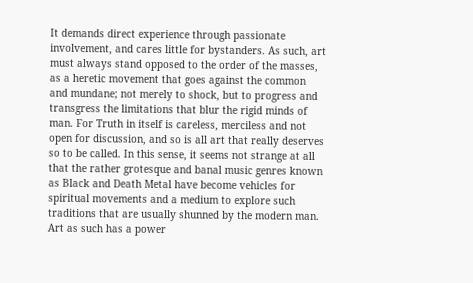It demands direct experience through passionate involvement, and cares little for bystanders. As such, art must always stand opposed to the order of the masses, as a heretic movement that goes against the common and mundane; not merely to shock, but to progress and transgress the limitations that blur the rigid minds of man. For Truth in itself is careless, merciless and not open for discussion, and so is all art that really deserves so to be called. In this sense, it seems not strange at all that the rather grotesque and banal music genres known as Black and Death Metal have become vehicles for spiritual movements and a medium to explore such traditions that are usually shunned by the modern man. Art as such has a power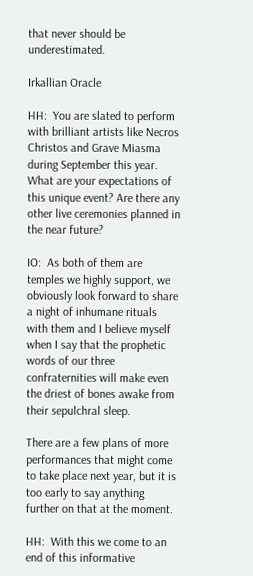that never should be underestimated.

Irkallian Oracle

HH:  You are slated to perform with brilliant artists like Necros Christos and Grave Miasma during September this year. What are your expectations of this unique event? Are there any other live ceremonies planned in the near future?

IO:  As both of them are temples we highly support, we obviously look forward to share a night of inhumane rituals with them and I believe myself when I say that the prophetic words of our three confraternities will make even the driest of bones awake from their sepulchral sleep.

There are a few plans of more performances that might come to take place next year, but it is too early to say anything further on that at the moment.

HH:  With this we come to an end of this informative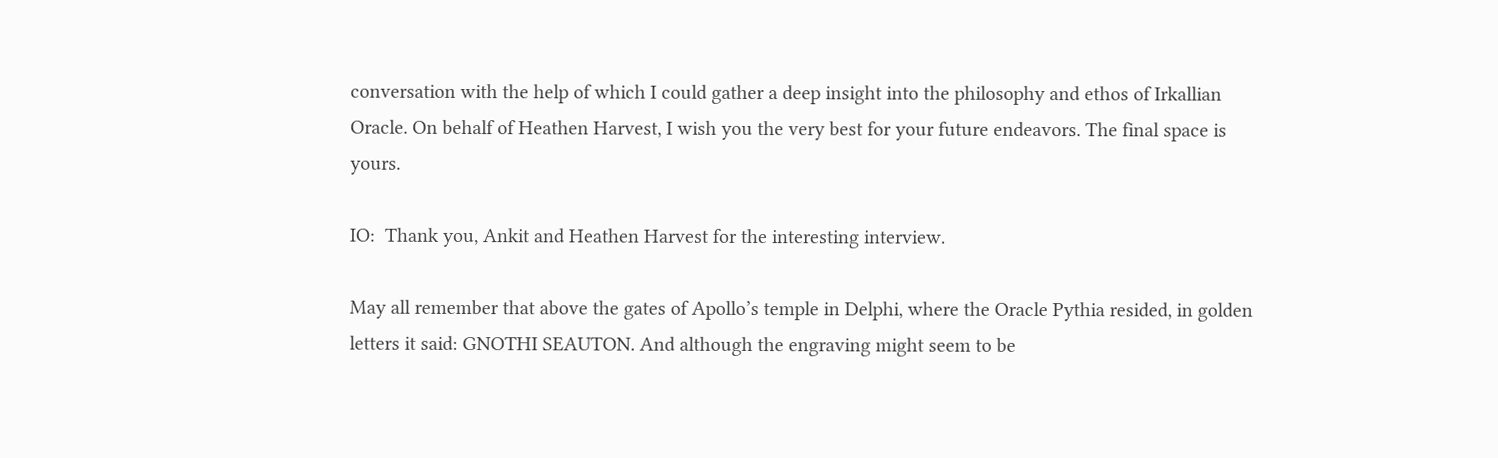conversation with the help of which I could gather a deep insight into the philosophy and ethos of Irkallian Oracle. On behalf of Heathen Harvest, I wish you the very best for your future endeavors. The final space is yours.

IO:  Thank you, Ankit and Heathen Harvest for the interesting interview.

May all remember that above the gates of Apollo’s temple in Delphi, where the Oracle Pythia resided, in golden letters it said: GNOTHI SEAUTON. And although the engraving might seem to be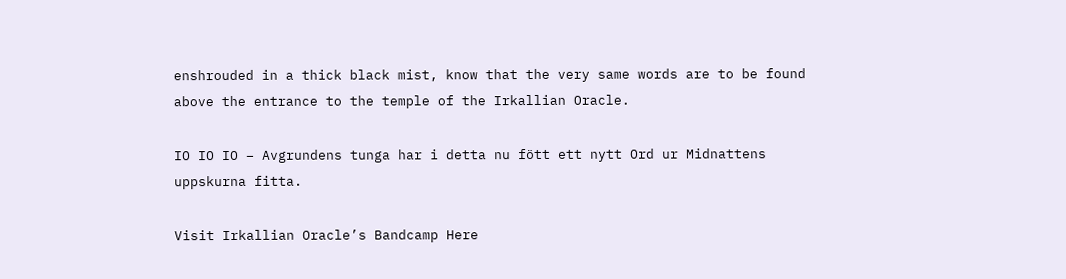enshrouded in a thick black mist, know that the very same words are to be found above the entrance to the temple of the Irkallian Oracle.

IO IO IO – Avgrundens tunga har i detta nu fött ett nytt Ord ur Midnattens uppskurna fitta.

Visit Irkallian Oracle’s Bandcamp Here